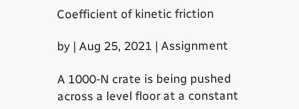Coefficient of kinetic friction

by | Aug 25, 2021 | Assignment

A 1000-N crate is being pushed across a level floor at a constant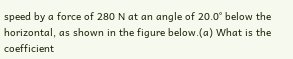speed by a force of 280 N at an angle of 20.0° below the horizontal, as shown in the figure below.(a) What is the coefficient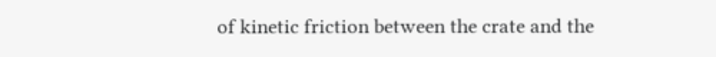of kinetic friction between the crate and the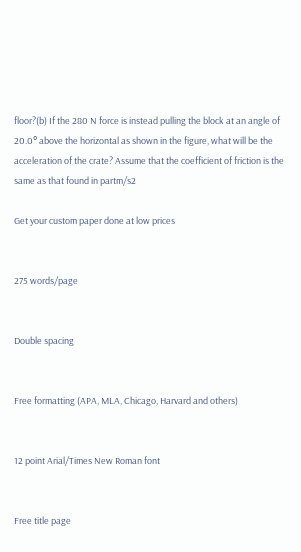floor?(b) If the 280 N force is instead pulling the block at an angle of 20.0° above the horizontal as shown in the figure, what will be the acceleration of the crate? Assume that the coefficient of friction is the same as that found in partm/s2

Get your custom paper done at low prices


275 words/page


Double spacing


Free formatting (APA, MLA, Chicago, Harvard and others)


12 point Arial/Times New Roman font


Free title page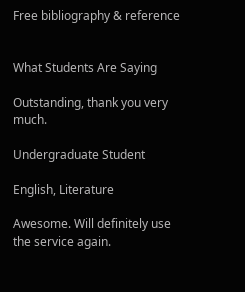Free bibliography & reference


What Students Are Saying

Outstanding, thank you very much.

Undergraduate Student

English, Literature

Awesome. Will definitely use the service again.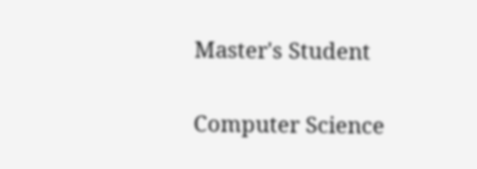Master's Student

Computer Science